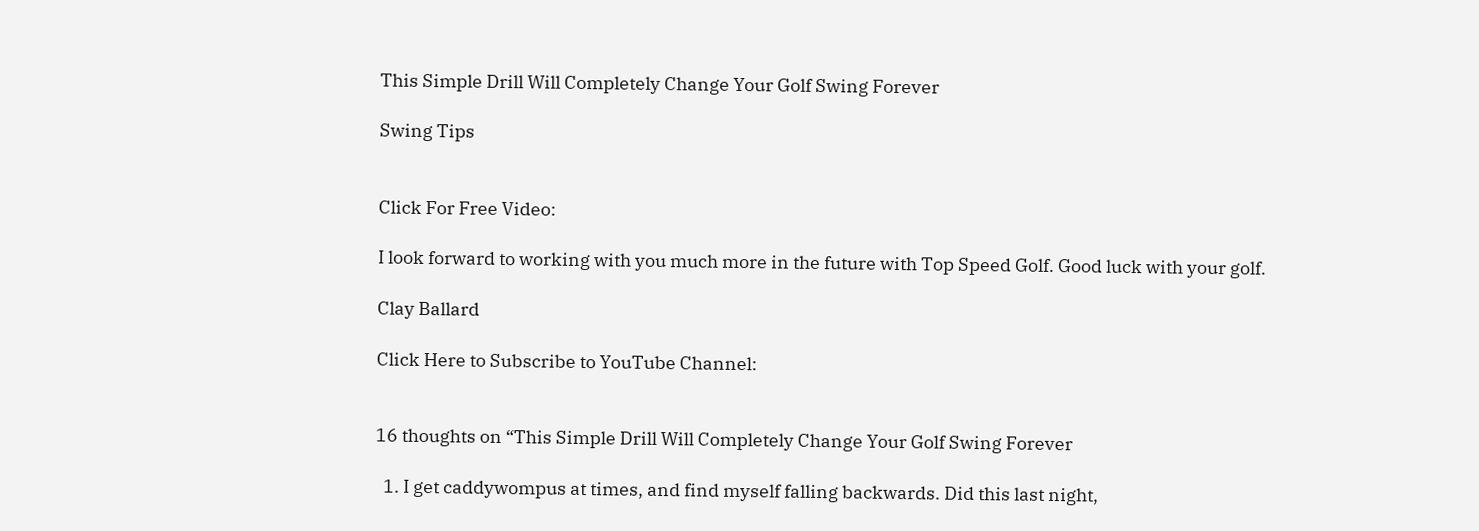This Simple Drill Will Completely Change Your Golf Swing Forever

Swing Tips


Click For Free Video:

I look forward to working with you much more in the future with Top Speed Golf. Good luck with your golf.

Clay Ballard

Click Here to Subscribe to YouTube Channel:


16 thoughts on “This Simple Drill Will Completely Change Your Golf Swing Forever

  1. I get caddywompus at times, and find myself falling backwards. Did this last night,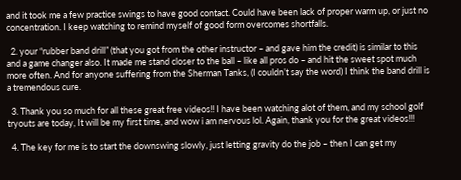and it took me a few practice swings to have good contact. Could have been lack of proper warm up, or just no concentration. I keep watching to remind myself of good form overcomes shortfalls.

  2. your “rubber band drill” (that you got from the other instructor – and gave him the credit) is similar to this and a game changer also. It made me stand closer to the ball – like all pros do – and hit the sweet spot much more often. And for anyone suffering from the Sherman Tanks, (I couldn’t say the word) I think the band drill is a tremendous cure.

  3. Thank you so much for all these great free videos!! I have been watching alot of them, and my school golf tryouts are today, It will be my first time, and wow i am nervous lol. Again, thank you for the great videos!!!

  4. The key for me is to start the downswing slowly, just letting gravity do the job – then I can get my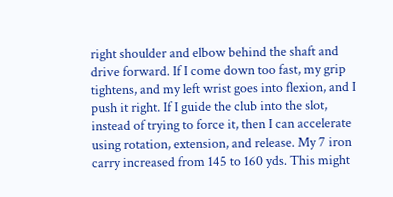right shoulder and elbow behind the shaft and drive forward. If I come down too fast, my grip tightens, and my left wrist goes into flexion, and I push it right. If I guide the club into the slot, instead of trying to force it, then I can accelerate using rotation, extension, and release. My 7 iron carry increased from 145 to 160 yds. This might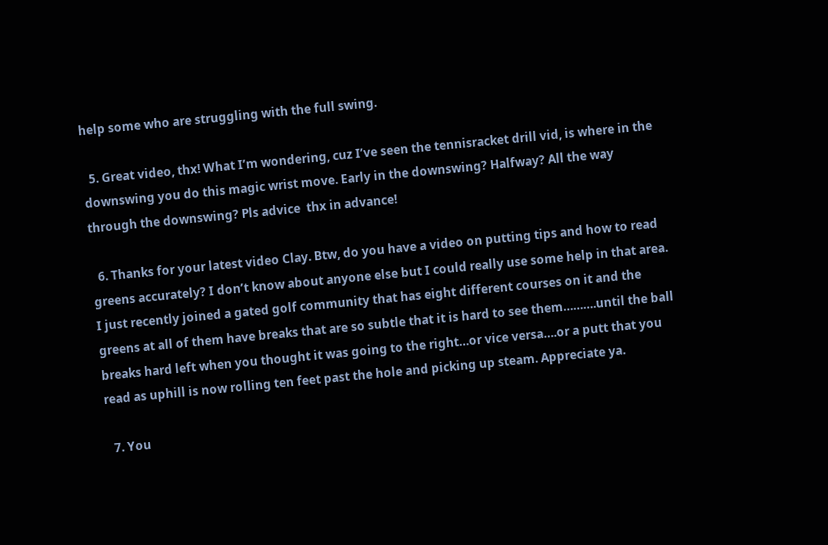help some who are struggling with the full swing.

  5. Great video, thx! What I’m wondering, cuz I’ve seen the tennisracket drill vid, is where in the downswing you do this magic wrist move. Early in the downswing? Halfway? All the way through the downswing? Pls advice  thx in advance!

  6. Thanks for your latest video Clay. Btw, do you have a video on putting tips and how to read greens accurately? I don’t know about anyone else but I could really use some help in that area. I just recently joined a gated golf community that has eight different courses on it and the greens at all of them have breaks that are so subtle that it is hard to see them……….until the ball breaks hard left when you thought it was going to the right…or vice versa….or a putt that you read as uphill is now rolling ten feet past the hole and picking up steam. Appreciate ya.

  7. You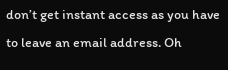don’t get instant access as you have to leave an email address. Oh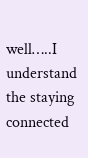well…..I understand the staying connected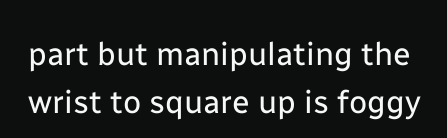part but manipulating the wrist to square up is foggy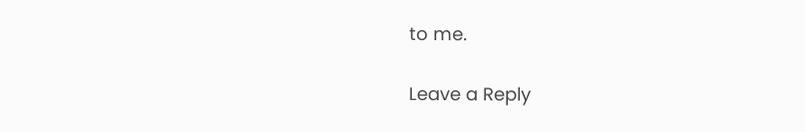to me.

Leave a Reply